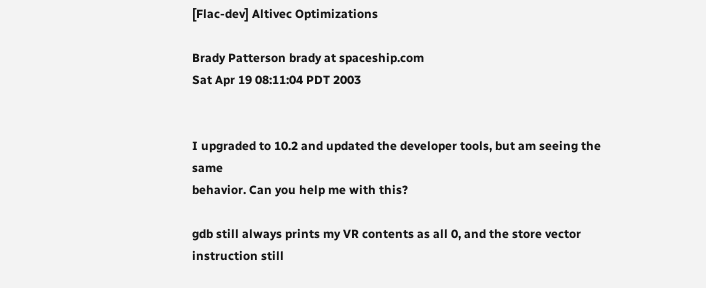[Flac-dev] Altivec Optimizations

Brady Patterson brady at spaceship.com
Sat Apr 19 08:11:04 PDT 2003


I upgraded to 10.2 and updated the developer tools, but am seeing the same
behavior. Can you help me with this?

gdb still always prints my VR contents as all 0, and the store vector
instruction still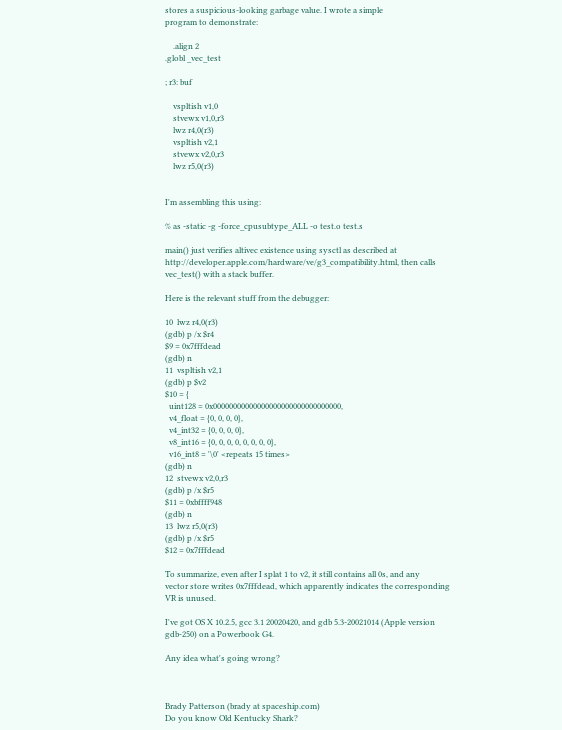stores a suspicious-looking garbage value. I wrote a simple
program to demonstrate:

    .align 2
.globl _vec_test

; r3: buf

    vspltish v1,0
    stvewx v1,0,r3
    lwz r4,0(r3)
    vspltish v2,1
    stvewx v2,0,r3
    lwz r5,0(r3)


I'm assembling this using:

% as -static -g -force_cpusubtype_ALL -o test.o test.s

main() just verifies altivec existence using sysctl as described at
http://developer.apple.com/hardware/ve/g3_compatibility.html, then calls
vec_test() with a stack buffer.

Here is the relevant stuff from the debugger:

10  lwz r4,0(r3)
(gdb) p /x $r4
$9 = 0x7fffdead
(gdb) n
11  vspltish v2,1
(gdb) p $v2
$10 = {
  uint128 = 0x00000000000000000000000000000000,
  v4_float = {0, 0, 0, 0},
  v4_int32 = {0, 0, 0, 0},
  v8_int16 = {0, 0, 0, 0, 0, 0, 0, 0},
  v16_int8 = '\0' <repeats 15 times>
(gdb) n
12  stvewx v2,0,r3
(gdb) p /x $r5
$11 = 0xbffff948
(gdb) n
13  lwz r5,0(r3)
(gdb) p /x $r5
$12 = 0x7fffdead

To summarize, even after I splat 1 to v2, it still contains all 0s, and any
vector store writes 0x7fffdead, which apparently indicates the corresponding
VR is unused.

I've got OS X 10.2.5, gcc 3.1 20020420, and gdb 5.3-20021014 (Apple version
gdb-250) on a Powerbook G4.

Any idea what's going wrong?



Brady Patterson (brady at spaceship.com)
Do you know Old Kentucky Shark?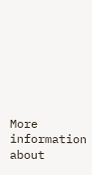More information about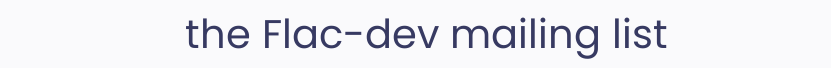the Flac-dev mailing list